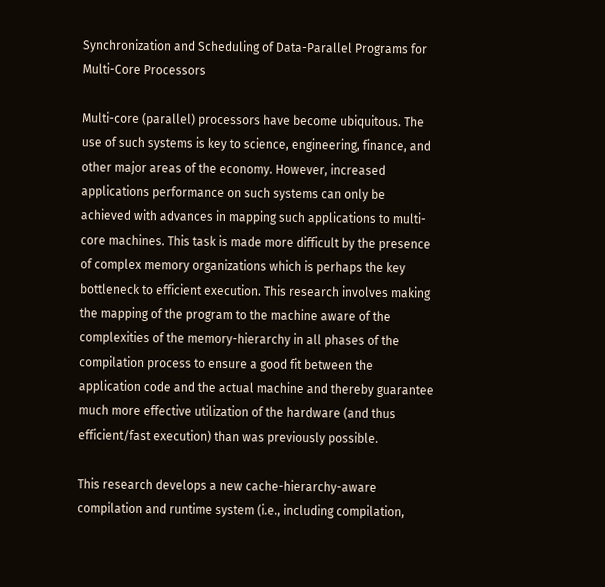Synchronization and Scheduling of Data-Parallel Programs for Multi-Core Processors

Multi-core (parallel) processors have become ubiquitous. The use of such systems is key to science, engineering, finance, and other major areas of the economy. However, increased applications performance on such systems can only be achieved with advances in mapping such applications to multi-core machines. This task is made more difficult by the presence of complex memory organizations which is perhaps the key bottleneck to efficient execution. This research involves making the mapping of the program to the machine aware of the complexities of the memory-hierarchy in all phases of the compilation process to ensure a good fit between the application code and the actual machine and thereby guarantee much more effective utilization of the hardware (and thus efficient/fast execution) than was previously possible.

This research develops a new cache-hierarchy-aware compilation and runtime system (i.e., including compilation,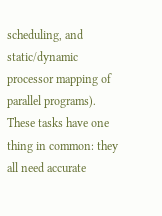scheduling, and static/dynamic processor mapping of parallel programs). These tasks have one thing in common: they all need accurate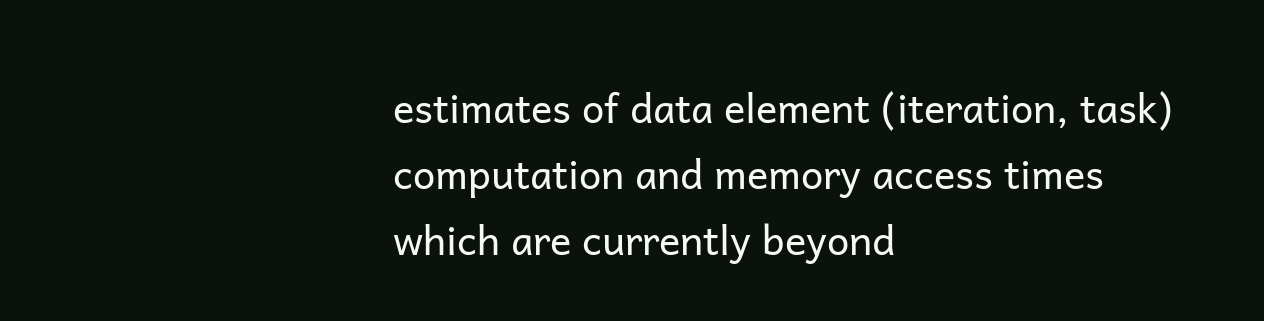estimates of data element (iteration, task) computation and memory access times which are currently beyond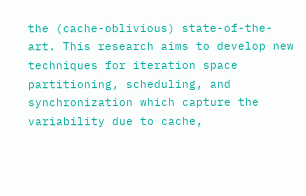the (cache-oblivious) state-of-the-art. This research aims to develop new techniques for iteration space partitioning, scheduling, and synchronization which capture the variability due to cache,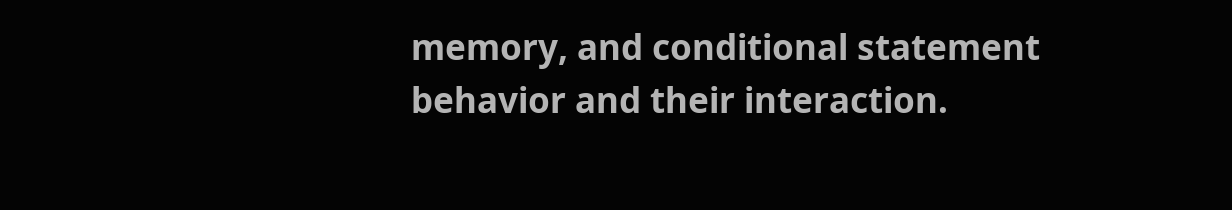memory, and conditional statement behavior and their interaction.